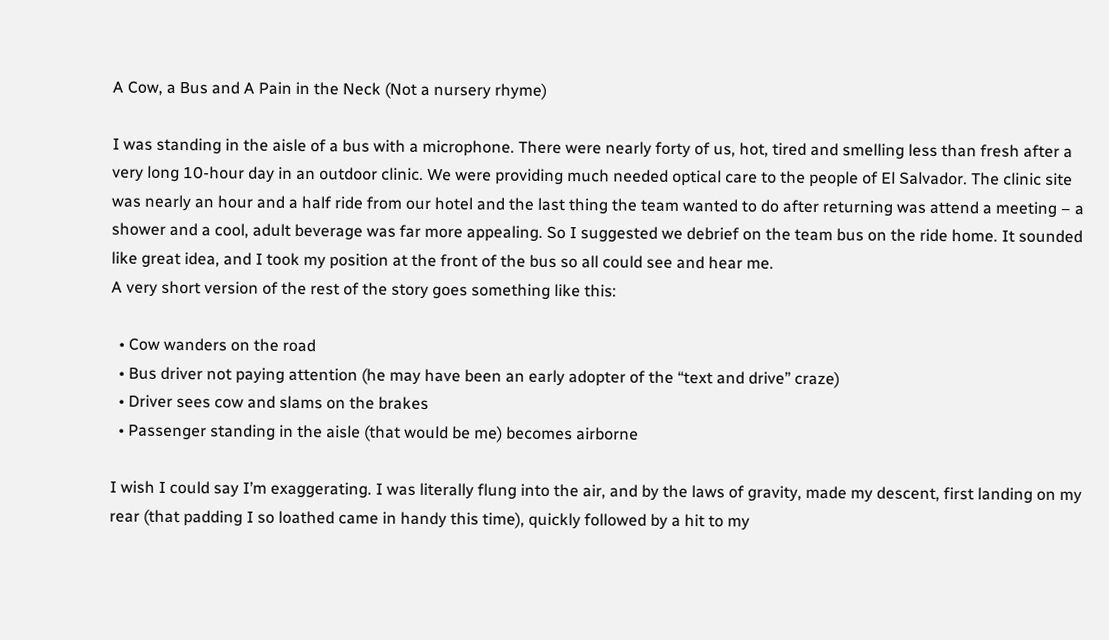A Cow, a Bus and A Pain in the Neck (Not a nursery rhyme)

I was standing in the aisle of a bus with a microphone. There were nearly forty of us, hot, tired and smelling less than fresh after a very long 10-hour day in an outdoor clinic. We were providing much needed optical care to the people of El Salvador. The clinic site was nearly an hour and a half ride from our hotel and the last thing the team wanted to do after returning was attend a meeting – a shower and a cool, adult beverage was far more appealing. So I suggested we debrief on the team bus on the ride home. It sounded like great idea, and I took my position at the front of the bus so all could see and hear me.
A very short version of the rest of the story goes something like this:

  • Cow wanders on the road
  • Bus driver not paying attention (he may have been an early adopter of the “text and drive” craze)
  • Driver sees cow and slams on the brakes
  • Passenger standing in the aisle (that would be me) becomes airborne

I wish I could say I’m exaggerating. I was literally flung into the air, and by the laws of gravity, made my descent, first landing on my rear (that padding I so loathed came in handy this time), quickly followed by a hit to my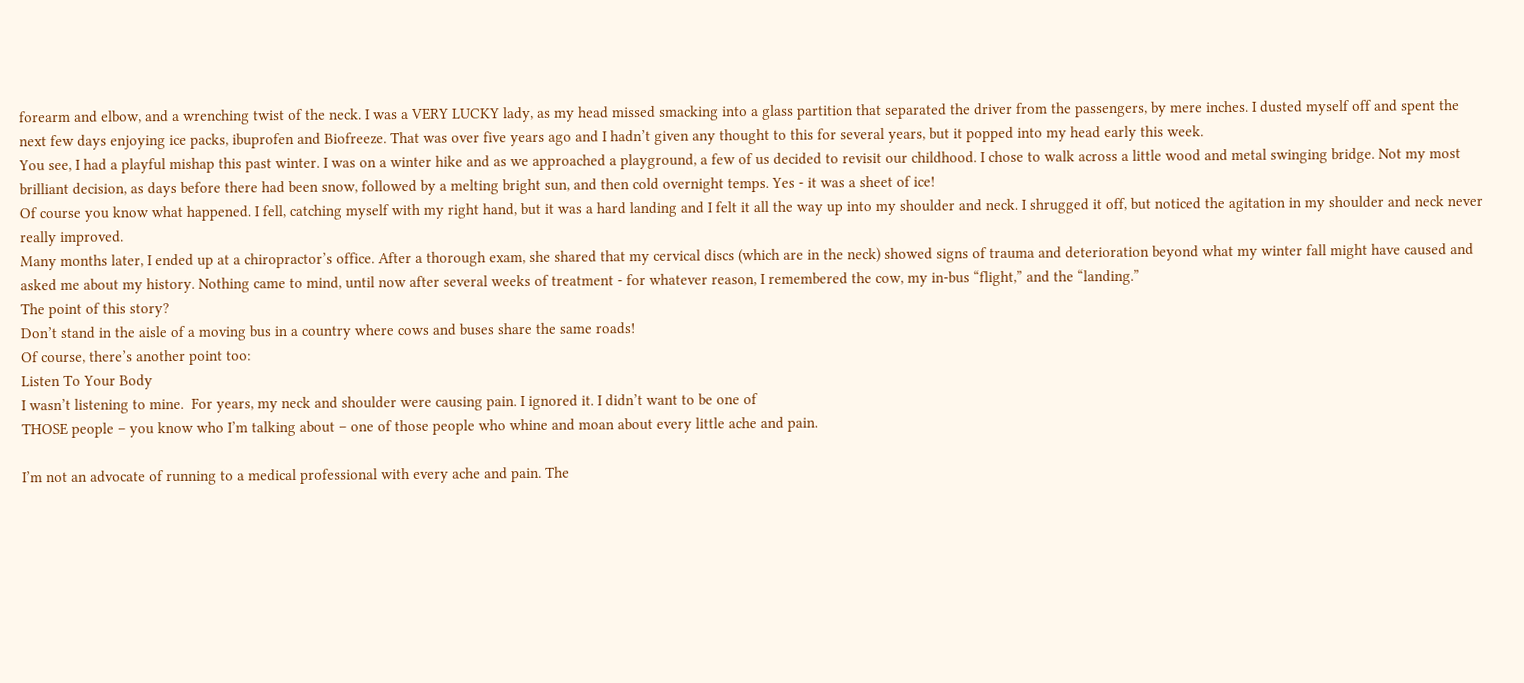forearm and elbow, and a wrenching twist of the neck. I was a VERY LUCKY lady, as my head missed smacking into a glass partition that separated the driver from the passengers, by mere inches. I dusted myself off and spent the next few days enjoying ice packs, ibuprofen and Biofreeze. That was over five years ago and I hadn’t given any thought to this for several years, but it popped into my head early this week.
You see, I had a playful mishap this past winter. I was on a winter hike and as we approached a playground, a few of us decided to revisit our childhood. I chose to walk across a little wood and metal swinging bridge. Not my most brilliant decision, as days before there had been snow, followed by a melting bright sun, and then cold overnight temps. Yes - it was a sheet of ice!
Of course you know what happened. I fell, catching myself with my right hand, but it was a hard landing and I felt it all the way up into my shoulder and neck. I shrugged it off, but noticed the agitation in my shoulder and neck never really improved.
Many months later, I ended up at a chiropractor’s office. After a thorough exam, she shared that my cervical discs (which are in the neck) showed signs of trauma and deterioration beyond what my winter fall might have caused and asked me about my history. Nothing came to mind, until now after several weeks of treatment - for whatever reason, I remembered the cow, my in-bus “flight,” and the “landing.”
The point of this story?
Don’t stand in the aisle of a moving bus in a country where cows and buses share the same roads!
Of course, there’s another point too:
Listen To Your Body
I wasn’t listening to mine.  For years, my neck and shoulder were causing pain. I ignored it. I didn’t want to be one of
THOSE people – you know who I’m talking about – one of those people who whine and moan about every little ache and pain.

I’m not an advocate of running to a medical professional with every ache and pain. The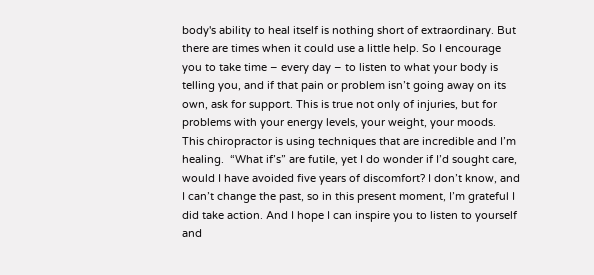body's ability to heal itself is nothing short of extraordinary. But there are times when it could use a little help. So I encourage you to take time – every day – to listen to what your body is telling you, and if that pain or problem isn’t going away on its own, ask for support. This is true not only of injuries, but for problems with your energy levels, your weight, your moods.
This chiropractor is using techniques that are incredible and I’m healing.  “What if’s” are futile, yet I do wonder if I’d sought care, would I have avoided five years of discomfort? I don’t know, and I can’t change the past, so in this present moment, I’m grateful I did take action. And I hope I can inspire you to listen to yourself and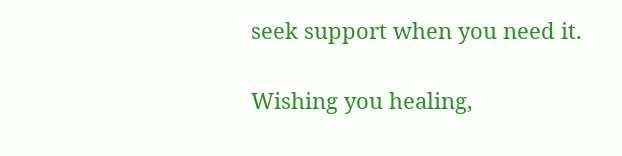seek support when you need it.

Wishing you healing,